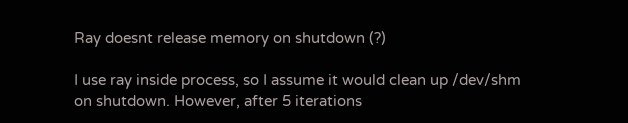Ray doesnt release memory on shutdown (?)

I use ray inside process, so I assume it would clean up /dev/shm on shutdown. However, after 5 iterations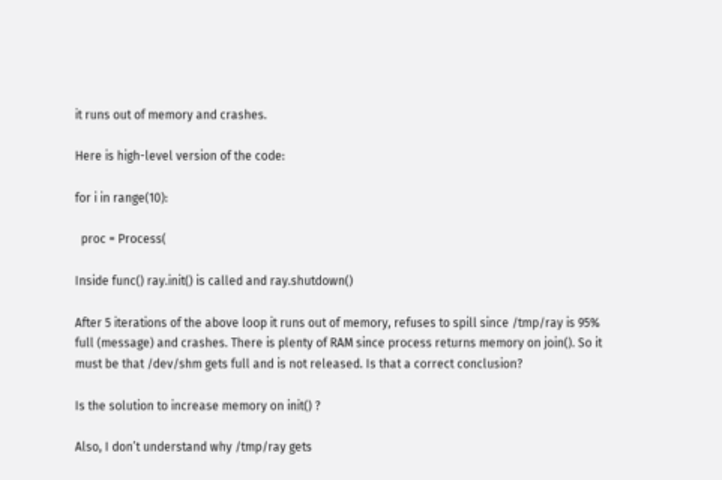it runs out of memory and crashes.

Here is high-level version of the code:

for i in range(10):

  proc = Process(

Inside func() ray.init() is called and ray.shutdown()

After 5 iterations of the above loop it runs out of memory, refuses to spill since /tmp/ray is 95% full (message) and crashes. There is plenty of RAM since process returns memory on join(). So it must be that /dev/shm gets full and is not released. Is that a correct conclusion?

Is the solution to increase memory on init() ?

Also, I don’t understand why /tmp/ray gets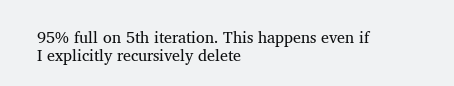95% full on 5th iteration. This happens even if I explicitly recursively delete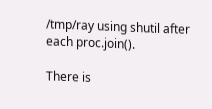/tmp/ray using shutil after each proc.join().

There is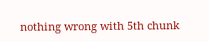nothing wrong with 5th chunk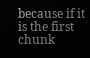because if it is the first chunk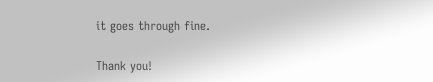it goes through fine.

Thank you!